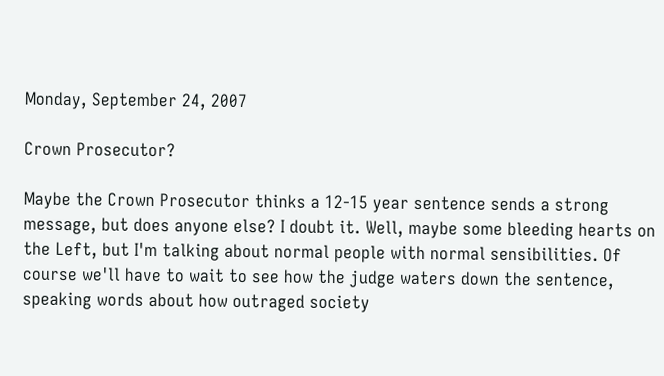Monday, September 24, 2007

Crown Prosecutor?

Maybe the Crown Prosecutor thinks a 12-15 year sentence sends a strong message, but does anyone else? I doubt it. Well, maybe some bleeding hearts on the Left, but I'm talking about normal people with normal sensibilities. Of course we'll have to wait to see how the judge waters down the sentence, speaking words about how outraged society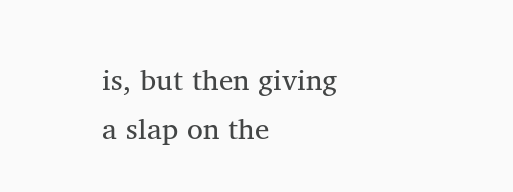is, but then giving a slap on the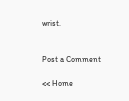wrist.


Post a Comment

<< Home